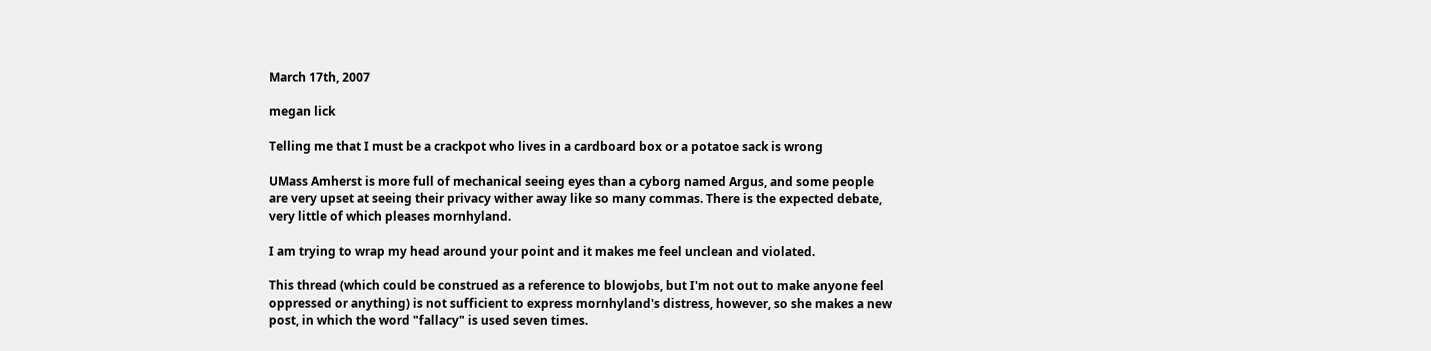March 17th, 2007

megan lick

Telling me that I must be a crackpot who lives in a cardboard box or a potatoe sack is wrong

UMass Amherst is more full of mechanical seeing eyes than a cyborg named Argus, and some people are very upset at seeing their privacy wither away like so many commas. There is the expected debate, very little of which pleases mornhyland.

I am trying to wrap my head around your point and it makes me feel unclean and violated.

This thread (which could be construed as a reference to blowjobs, but I'm not out to make anyone feel oppressed or anything) is not sufficient to express mornhyland's distress, however, so she makes a new post, in which the word "fallacy" is used seven times.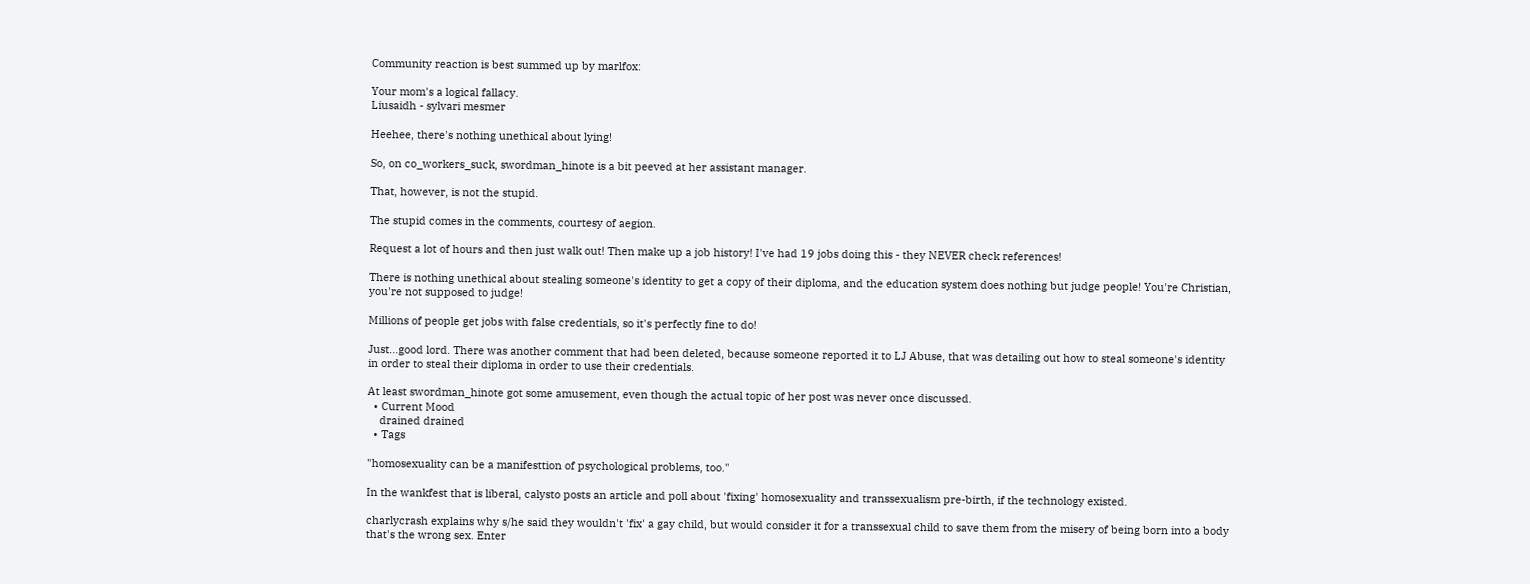Community reaction is best summed up by marlfox:

Your mom's a logical fallacy.
Liusaidh - sylvari mesmer

Heehee, there's nothing unethical about lying!

So, on co_workers_suck, swordman_hinote is a bit peeved at her assistant manager.

That, however, is not the stupid.

The stupid comes in the comments, courtesy of aegion.

Request a lot of hours and then just walk out! Then make up a job history! I've had 19 jobs doing this - they NEVER check references!

There is nothing unethical about stealing someone's identity to get a copy of their diploma, and the education system does nothing but judge people! You're Christian, you're not supposed to judge!

Millions of people get jobs with false credentials, so it's perfectly fine to do!

Just...good lord. There was another comment that had been deleted, because someone reported it to LJ Abuse, that was detailing out how to steal someone's identity in order to steal their diploma in order to use their credentials.

At least swordman_hinote got some amusement, even though the actual topic of her post was never once discussed.
  • Current Mood
    drained drained
  • Tags

"homosexuality can be a manifesttion of psychological problems, too."

In the wankfest that is liberal, calysto posts an article and poll about 'fixing' homosexuality and transsexualism pre-birth, if the technology existed.

charlycrash explains why s/he said they wouldn't 'fix' a gay child, but would consider it for a transsexual child to save them from the misery of being born into a body that's the wrong sex. Enter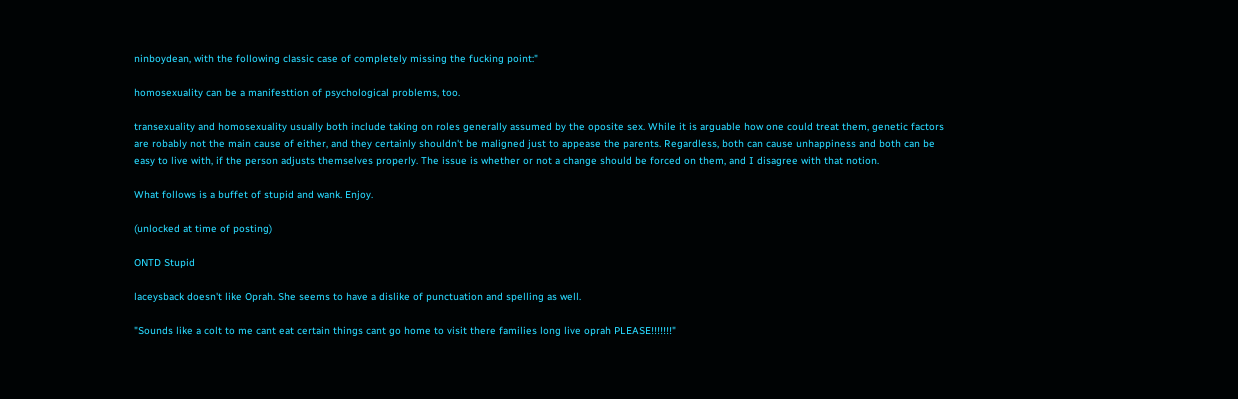ninboydean, with the following classic case of completely missing the fucking point:"

homosexuality can be a manifesttion of psychological problems, too.

transexuality and homosexuality usually both include taking on roles generally assumed by the oposite sex. While it is arguable how one could treat them, genetic factors are robably not the main cause of either, and they certainly shouldn't be maligned just to appease the parents. Regardless, both can cause unhappiness and both can be easy to live with, if the person adjusts themselves properly. The issue is whether or not a change should be forced on them, and I disagree with that notion.

What follows is a buffet of stupid and wank. Enjoy.

(unlocked at time of posting)

ONTD Stupid

laceysback doesn't like Oprah. She seems to have a dislike of punctuation and spelling as well.

"Sounds like a colt to me cant eat certain things cant go home to visit there families long live oprah PLEASE!!!!!!!"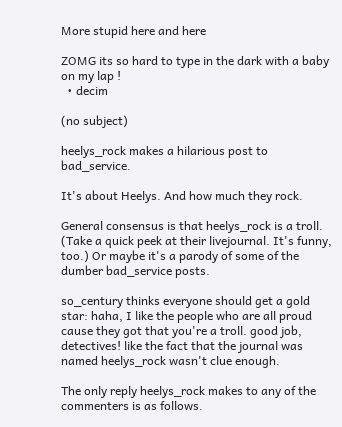More stupid here and here

ZOMG its so hard to type in the dark with a baby on my lap !
  • decim

(no subject)

heelys_rock makes a hilarious post to bad_service.

It's about Heelys. And how much they rock.

General consensus is that heelys_rock is a troll. (Take a quick peek at their livejournal. It's funny, too.) Or maybe it's a parody of some of the dumber bad_service posts.

so_century thinks everyone should get a gold star: haha, I like the people who are all proud cause they got that you're a troll. good job, detectives! like the fact that the journal was named heelys_rock wasn't clue enough.

The only reply heelys_rock makes to any of the commenters is as follows.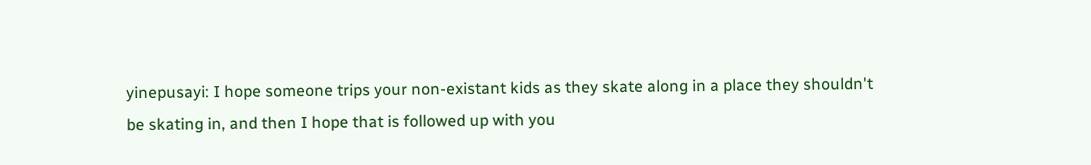yinepusayi: I hope someone trips your non-existant kids as they skate along in a place they shouldn't be skating in, and then I hope that is followed up with you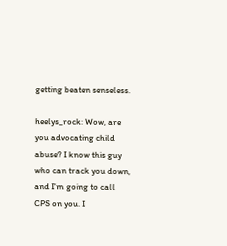getting beaten senseless.

heelys_rock: Wow, are you advocating child abuse? I know this guy who can track you down, and I'm going to call CPS on you. I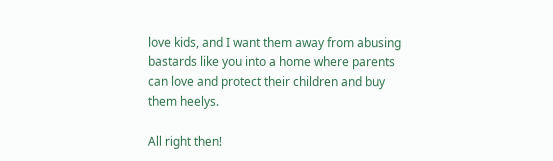love kids, and I want them away from abusing bastards like you into a home where parents can love and protect their children and buy them heelys.

All right then!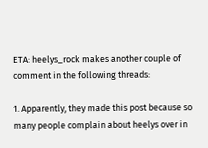ETA: heelys_rock makes another couple of comment in the following threads:

1. Apparently, they made this post because so many people complain about heelys over in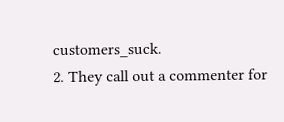customers_suck.
2. They call out a commenter for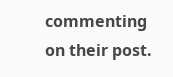commenting on their post.